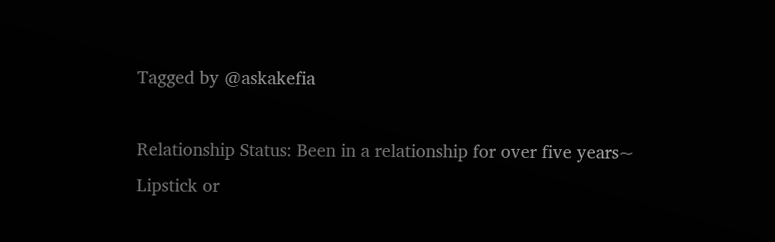Tagged by @askakefia

Relationship Status: Been in a relationship for over five years~
Lipstick or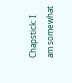Chapstick: I am somewhat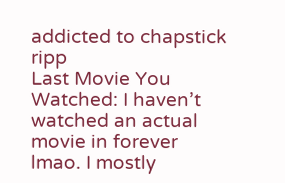addicted to chapstick ripp
Last Movie You Watched: I haven’t watched an actual movie in forever lmao. I mostly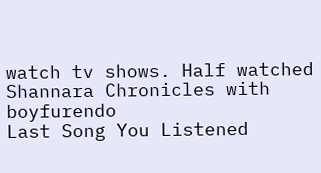watch tv shows. Half watched Shannara Chronicles with boyfurendo
Last Song You Listened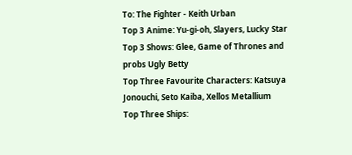To: The Fighter - Keith Urban
Top 3 Anime: Yu-gi-oh, Slayers, Lucky Star
Top 3 Shows: Glee, Game of Thrones and probs Ugly Betty
Top Three Favourite Characters: Katsuya Jonouchi, Seto Kaiba, Xellos Metallium
Top Three Ships: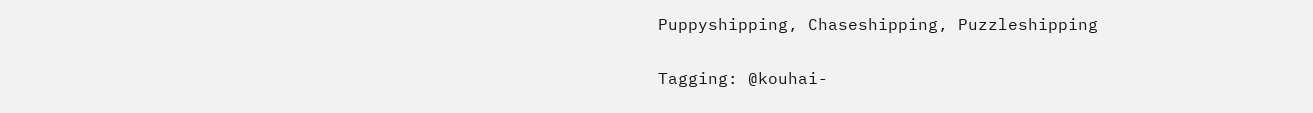Puppyshipping, Chaseshipping, Puzzleshipping

Tagging: @kouhai-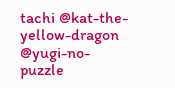tachi @kat-the-yellow-dragon @yugi-no-puzzle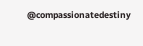@compassionatedestiny